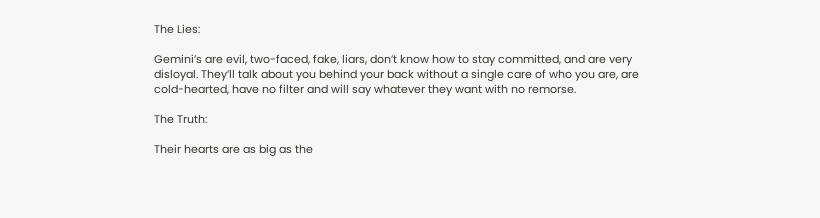The Lies:

Gemini’s are evil, two-faced, fake, liars, don’t know how to stay committed, and are very disloyal. They’ll talk about you behind your back without a single care of who you are, are cold-hearted, have no filter and will say whatever they want with no remorse.

The Truth:

Their hearts are as big as the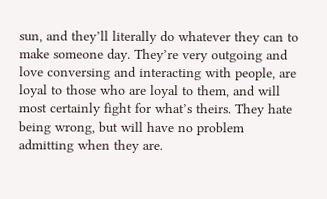sun, and they’ll literally do whatever they can to make someone day. They’re very outgoing and love conversing and interacting with people, are loyal to those who are loyal to them, and will most certainly fight for what’s theirs. They hate being wrong, but will have no problem admitting when they are.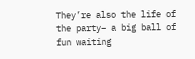They’re also the life of the party– a big ball of fun waiting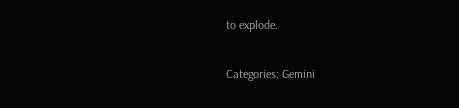to explode.

Categories: Gemini